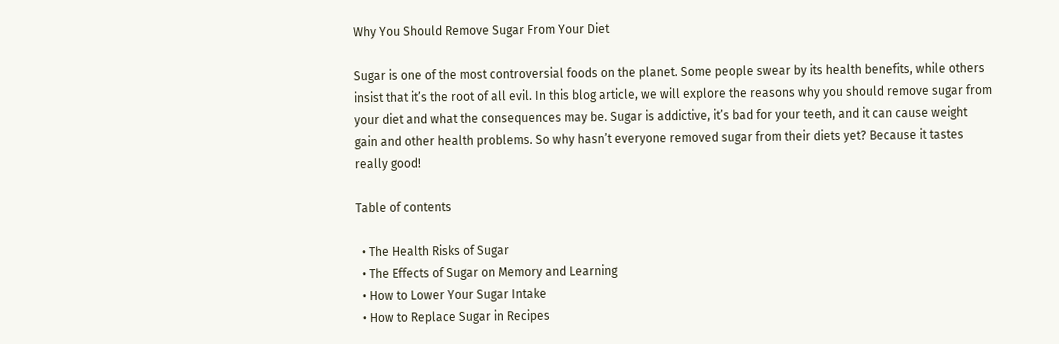Why You Should Remove Sugar From Your Diet

Sugar is one of the most controversial foods on the planet. Some people swear by its health benefits, while others insist that it’s the root of all evil. In this blog article, we will explore the reasons why you should remove sugar from your diet and what the consequences may be. Sugar is addictive, it’s bad for your teeth, and it can cause weight gain and other health problems. So why hasn’t everyone removed sugar from their diets yet? Because it tastes really good!

Table of contents

  • The Health Risks of Sugar
  • The Effects of Sugar on Memory and Learning
  • How to Lower Your Sugar Intake
  • How to Replace Sugar in Recipes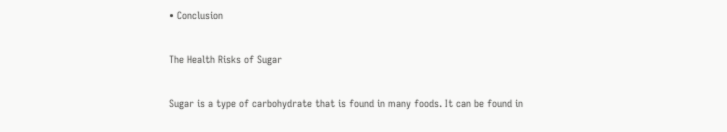• Conclusion

The Health Risks of Sugar

Sugar is a type of carbohydrate that is found in many foods. It can be found in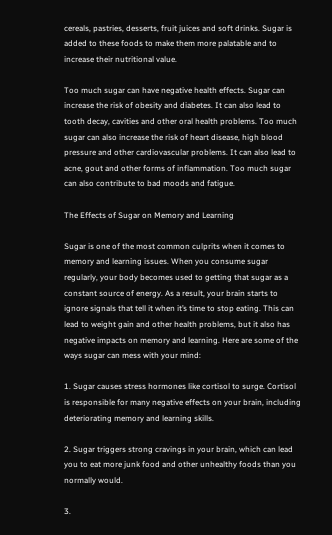cereals, pastries, desserts, fruit juices and soft drinks. Sugar is added to these foods to make them more palatable and to increase their nutritional value.

Too much sugar can have negative health effects. Sugar can increase the risk of obesity and diabetes. It can also lead to tooth decay, cavities and other oral health problems. Too much sugar can also increase the risk of heart disease, high blood pressure and other cardiovascular problems. It can also lead to acne, gout and other forms of inflammation. Too much sugar can also contribute to bad moods and fatigue.

The Effects of Sugar on Memory and Learning

Sugar is one of the most common culprits when it comes to memory and learning issues. When you consume sugar regularly, your body becomes used to getting that sugar as a constant source of energy. As a result, your brain starts to ignore signals that tell it when it’s time to stop eating. This can lead to weight gain and other health problems, but it also has negative impacts on memory and learning. Here are some of the ways sugar can mess with your mind:

1. Sugar causes stress hormones like cortisol to surge. Cortisol is responsible for many negative effects on your brain, including deteriorating memory and learning skills.

2. Sugar triggers strong cravings in your brain, which can lead you to eat more junk food and other unhealthy foods than you normally would.

3.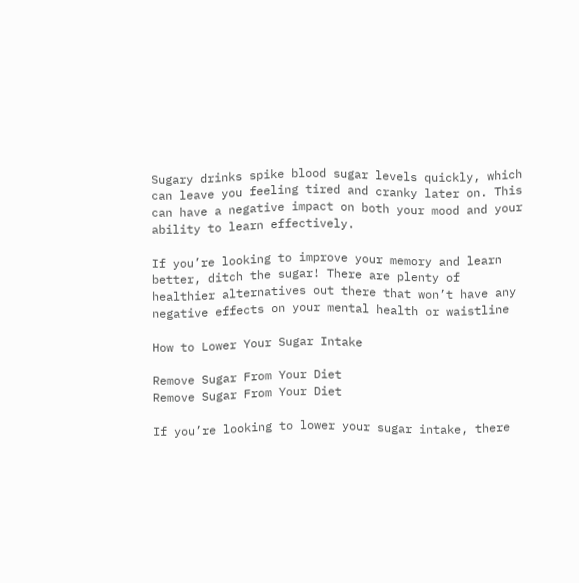Sugary drinks spike blood sugar levels quickly, which can leave you feeling tired and cranky later on. This can have a negative impact on both your mood and your ability to learn effectively.

If you’re looking to improve your memory and learn better, ditch the sugar! There are plenty of healthier alternatives out there that won’t have any negative effects on your mental health or waistline

How to Lower Your Sugar Intake

Remove Sugar From Your Diet
Remove Sugar From Your Diet

If you’re looking to lower your sugar intake, there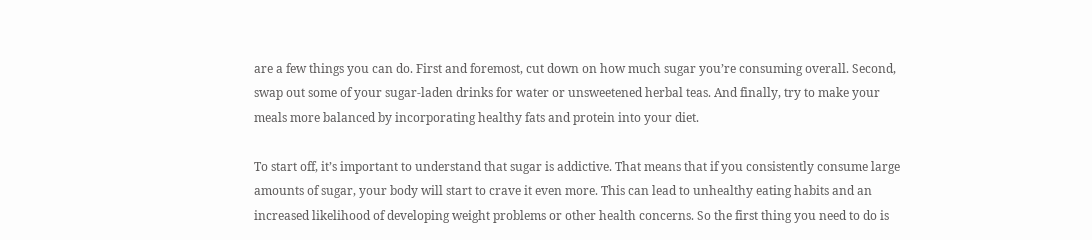are a few things you can do. First and foremost, cut down on how much sugar you’re consuming overall. Second, swap out some of your sugar-laden drinks for water or unsweetened herbal teas. And finally, try to make your meals more balanced by incorporating healthy fats and protein into your diet.

To start off, it’s important to understand that sugar is addictive. That means that if you consistently consume large amounts of sugar, your body will start to crave it even more. This can lead to unhealthy eating habits and an increased likelihood of developing weight problems or other health concerns. So the first thing you need to do is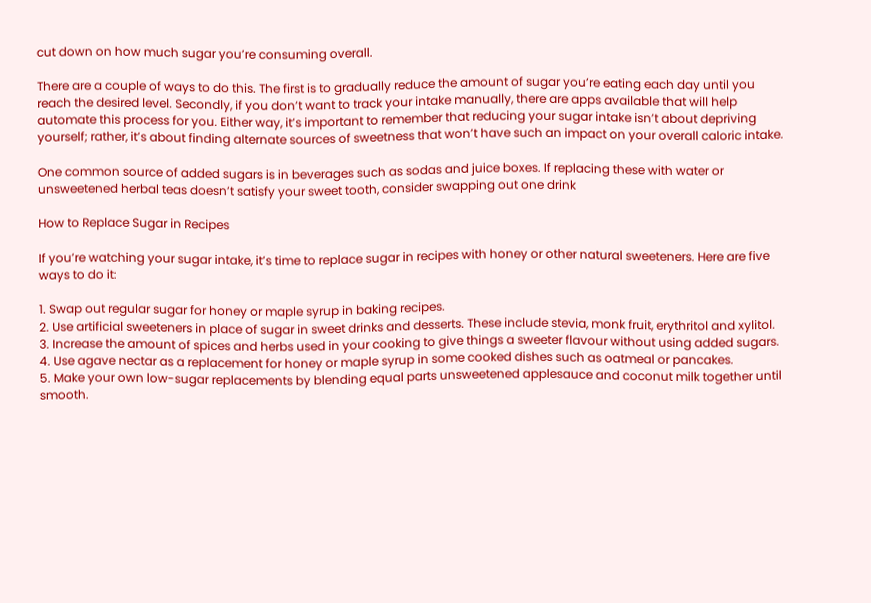cut down on how much sugar you’re consuming overall.

There are a couple of ways to do this. The first is to gradually reduce the amount of sugar you’re eating each day until you reach the desired level. Secondly, if you don’t want to track your intake manually, there are apps available that will help automate this process for you. Either way, it’s important to remember that reducing your sugar intake isn’t about depriving yourself; rather, it’s about finding alternate sources of sweetness that won’t have such an impact on your overall caloric intake.

One common source of added sugars is in beverages such as sodas and juice boxes. If replacing these with water or unsweetened herbal teas doesn’t satisfy your sweet tooth, consider swapping out one drink

How to Replace Sugar in Recipes

If you’re watching your sugar intake, it’s time to replace sugar in recipes with honey or other natural sweeteners. Here are five ways to do it:

1. Swap out regular sugar for honey or maple syrup in baking recipes.
2. Use artificial sweeteners in place of sugar in sweet drinks and desserts. These include stevia, monk fruit, erythritol and xylitol.
3. Increase the amount of spices and herbs used in your cooking to give things a sweeter flavour without using added sugars.
4. Use agave nectar as a replacement for honey or maple syrup in some cooked dishes such as oatmeal or pancakes.
5. Make your own low-sugar replacements by blending equal parts unsweetened applesauce and coconut milk together until smooth.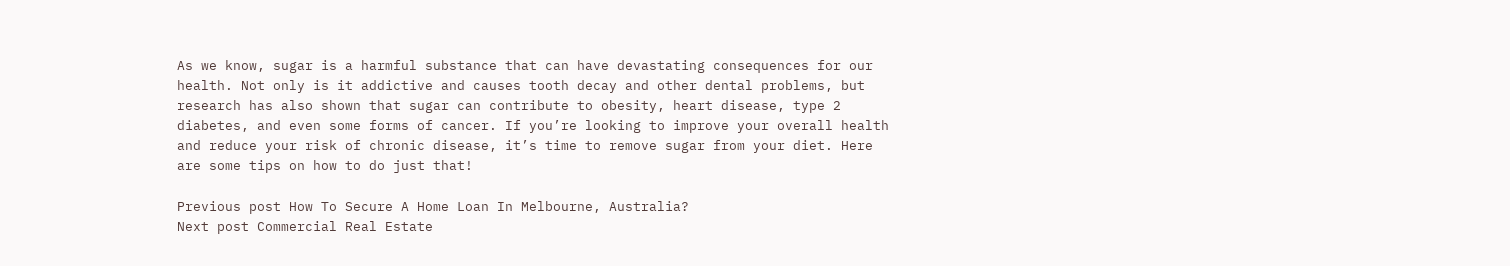As we know, sugar is a harmful substance that can have devastating consequences for our health. Not only is it addictive and causes tooth decay and other dental problems, but research has also shown that sugar can contribute to obesity, heart disease, type 2 diabetes, and even some forms of cancer. If you’re looking to improve your overall health and reduce your risk of chronic disease, it’s time to remove sugar from your diet. Here are some tips on how to do just that!

Previous post How To Secure A Home Loan In Melbourne, Australia?
Next post Commercial Real Estate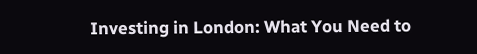Investing in London: What You Need to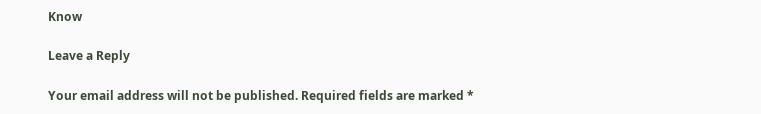Know

Leave a Reply

Your email address will not be published. Required fields are marked *